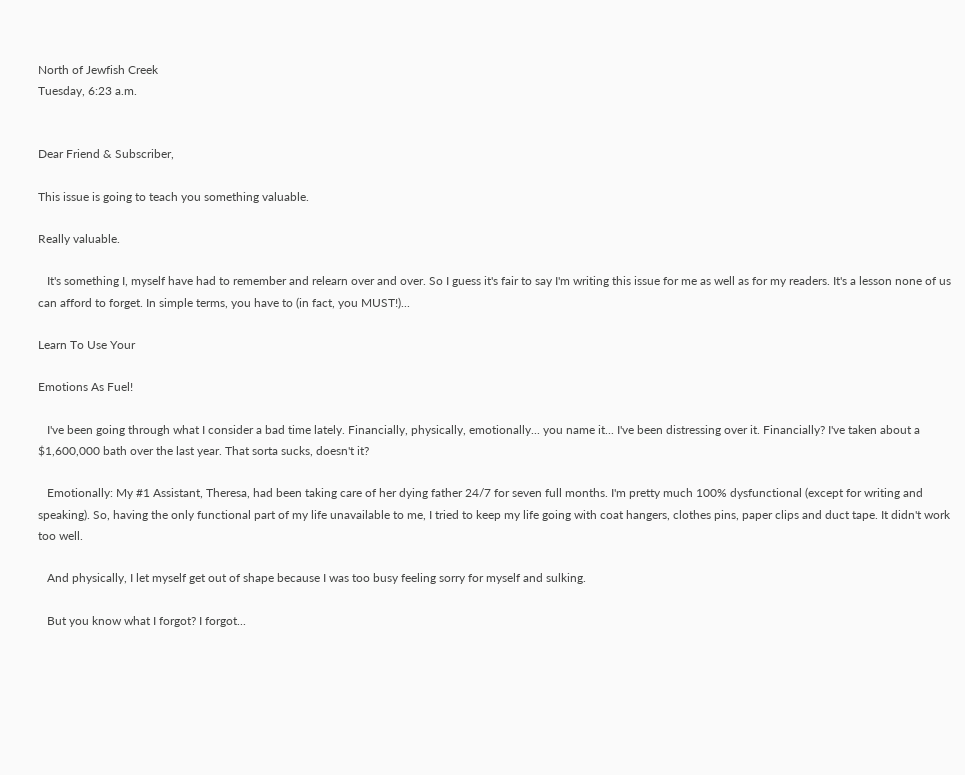North of Jewfish Creek
Tuesday, 6:23 a.m.


Dear Friend & Subscriber,

This issue is going to teach you something valuable.

Really valuable.

   It's something I, myself have had to remember and relearn over and over. So I guess it's fair to say I'm writing this issue for me as well as for my readers. It's a lesson none of us can afford to forget. In simple terms, you have to (in fact, you MUST!)...

Learn To Use Your

Emotions As Fuel!

   I've been going through what I consider a bad time lately. Financially, physically, emotionally... you name it... I've been distressing over it. Financially? I've taken about a $1,600,000 bath over the last year. That sorta sucks, doesn't it?

   Emotionally: My #1 Assistant, Theresa, had been taking care of her dying father 24/7 for seven full months. I'm pretty much 100% dysfunctional (except for writing and speaking). So, having the only functional part of my life unavailable to me, I tried to keep my life going with coat hangers, clothes pins, paper clips and duct tape. It didn't work too well.

   And physically, I let myself get out of shape because I was too busy feeling sorry for myself and sulking.

   But you know what I forgot? I forgot...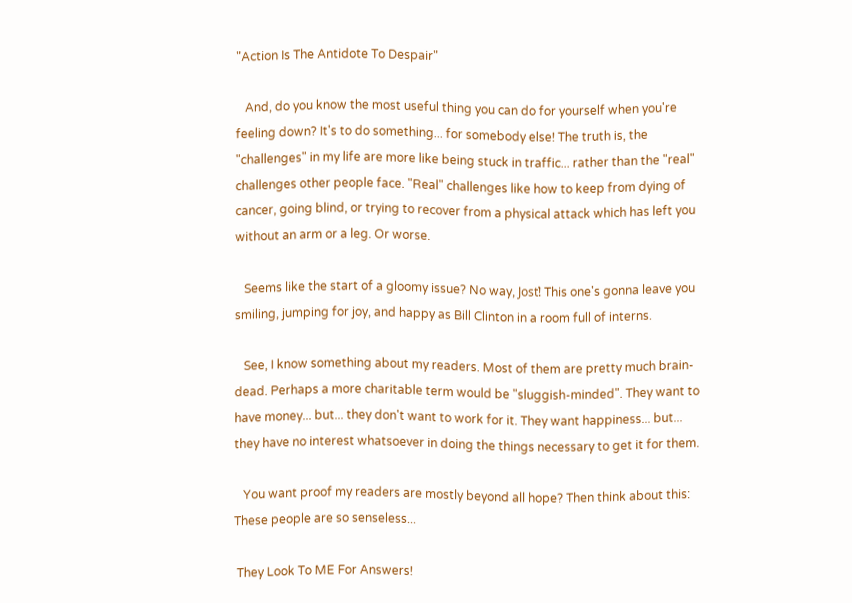"Action Is The Antidote To Despair"

   And, do you know the most useful thing you can do for yourself when you're feeling down? It's to do something... for somebody else! The truth is, the "challenges" in my life are more like being stuck in traffic... rather than the "real" challenges other people face. "Real" challenges like how to keep from dying of cancer, going blind, or trying to recover from a physical attack which has left you without an arm or a leg. Or worse.

   Seems like the start of a gloomy issue? No way, Josť! This one's gonna leave you smiling, jumping for joy, and happy as Bill Clinton in a room full of interns.

   See, I know something about my readers. Most of them are pretty much brain-dead. Perhaps a more charitable term would be "sluggish-minded". They want to have money... but... they don't want to work for it. They want happiness... but... they have no interest whatsoever in doing the things necessary to get it for them.

   You want proof my readers are mostly beyond all hope? Then think about this: These people are so senseless...

 They Look To ME For Answers!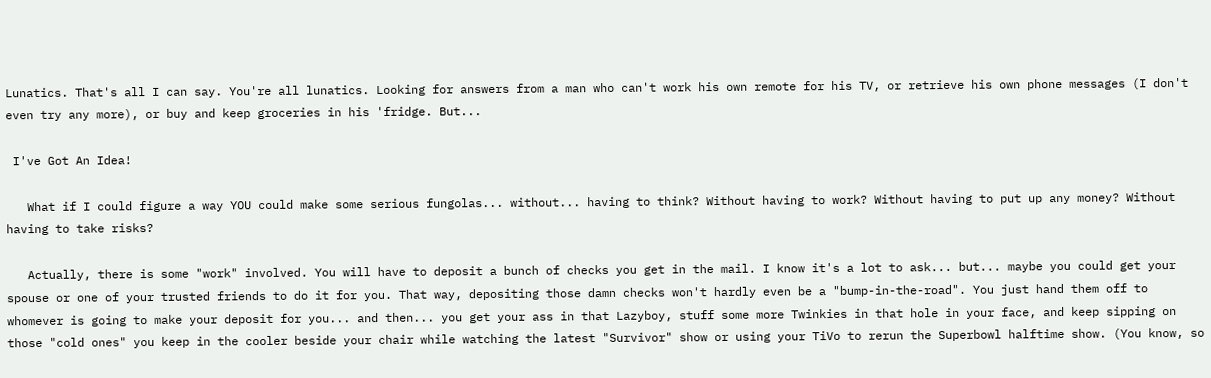Lunatics. That's all I can say. You're all lunatics. Looking for answers from a man who can't work his own remote for his TV, or retrieve his own phone messages (I don't even try any more), or buy and keep groceries in his 'fridge. But...

 I've Got An Idea!

   What if I could figure a way YOU could make some serious fungolas... without... having to think? Without having to work? Without having to put up any money? Without having to take risks?

   Actually, there is some "work" involved. You will have to deposit a bunch of checks you get in the mail. I know it's a lot to ask... but... maybe you could get your spouse or one of your trusted friends to do it for you. That way, depositing those damn checks won't hardly even be a "bump-in-the-road". You just hand them off to whomever is going to make your deposit for you... and then... you get your ass in that Lazyboy, stuff some more Twinkies in that hole in your face, and keep sipping on those "cold ones" you keep in the cooler beside your chair while watching the latest "Survivor" show or using your TiVo to rerun the Superbowl halftime show. (You know, so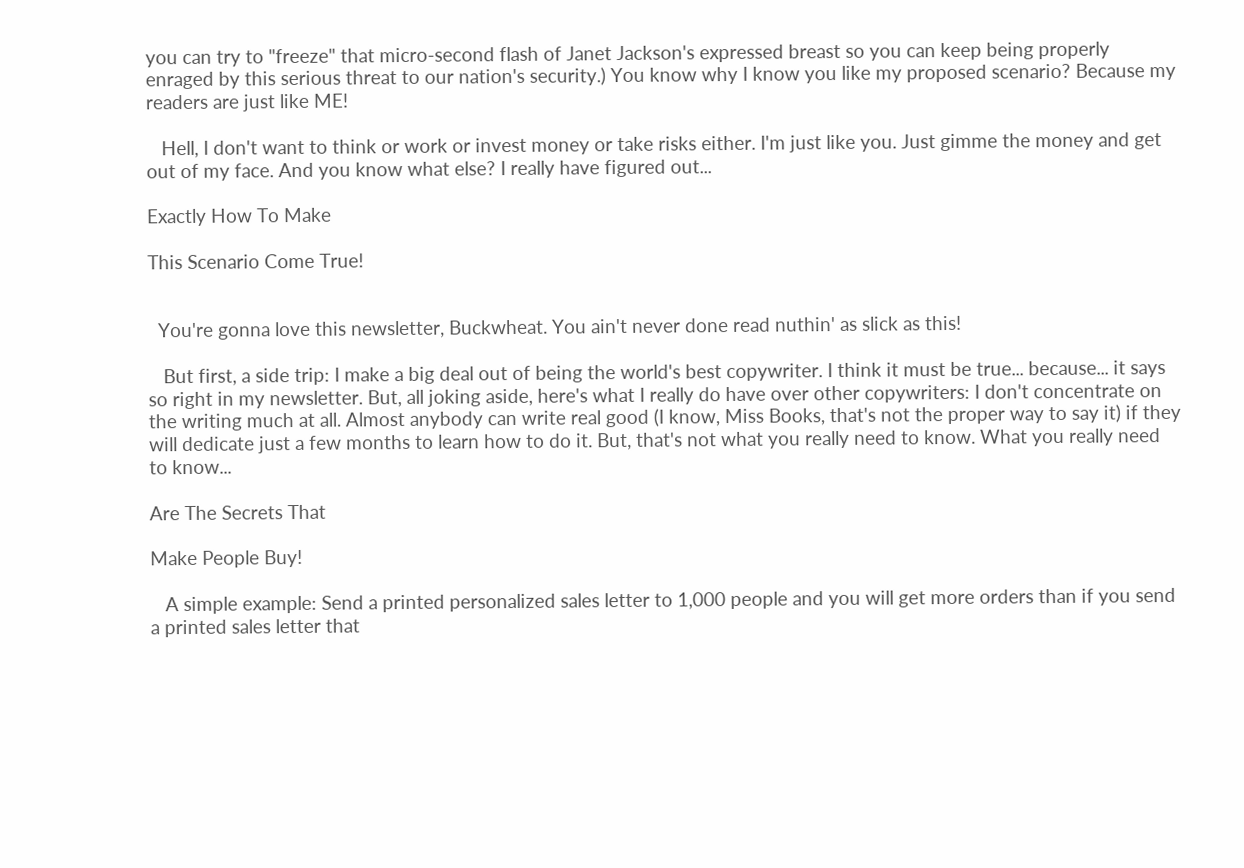you can try to "freeze" that micro-second flash of Janet Jackson's expressed breast so you can keep being properly enraged by this serious threat to our nation's security.) You know why I know you like my proposed scenario? Because my readers are just like ME!

   Hell, I don't want to think or work or invest money or take risks either. I'm just like you. Just gimme the money and get out of my face. And you know what else? I really have figured out...

Exactly How To Make

This Scenario Come True!


  You're gonna love this newsletter, Buckwheat. You ain't never done read nuthin' as slick as this!

   But first, a side trip: I make a big deal out of being the world's best copywriter. I think it must be true... because... it says so right in my newsletter. But, all joking aside, here's what I really do have over other copywriters: I don't concentrate on the writing much at all. Almost anybody can write real good (I know, Miss Books, that's not the proper way to say it) if they will dedicate just a few months to learn how to do it. But, that's not what you really need to know. What you really need to know...

Are The Secrets That

Make People Buy!

   A simple example: Send a printed personalized sales letter to 1,000 people and you will get more orders than if you send a printed sales letter that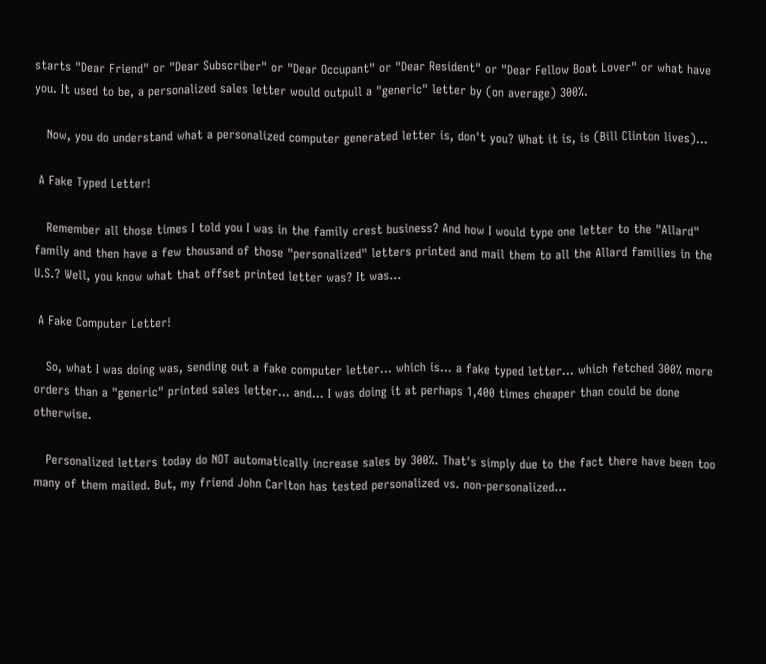starts "Dear Friend" or "Dear Subscriber" or "Dear Occupant" or "Dear Resident" or "Dear Fellow Boat Lover" or what have you. It used to be, a personalized sales letter would outpull a "generic" letter by (on average) 300%.

   Now, you do understand what a personalized computer generated letter is, don't you? What it is, is (Bill Clinton lives)...

 A Fake Typed Letter!

   Remember all those times I told you I was in the family crest business? And how I would type one letter to the "Allard" family and then have a few thousand of those "personalized" letters printed and mail them to all the Allard families in the U.S.? Well, you know what that offset printed letter was? It was...

 A Fake Computer Letter!

   So, what I was doing was, sending out a fake computer letter... which is... a fake typed letter... which fetched 300% more orders than a "generic" printed sales letter... and... I was doing it at perhaps 1,400 times cheaper than could be done otherwise.

   Personalized letters today do NOT automatically increase sales by 300%. That's simply due to the fact there have been too many of them mailed. But, my friend John Carlton has tested personalized vs. non-personalized...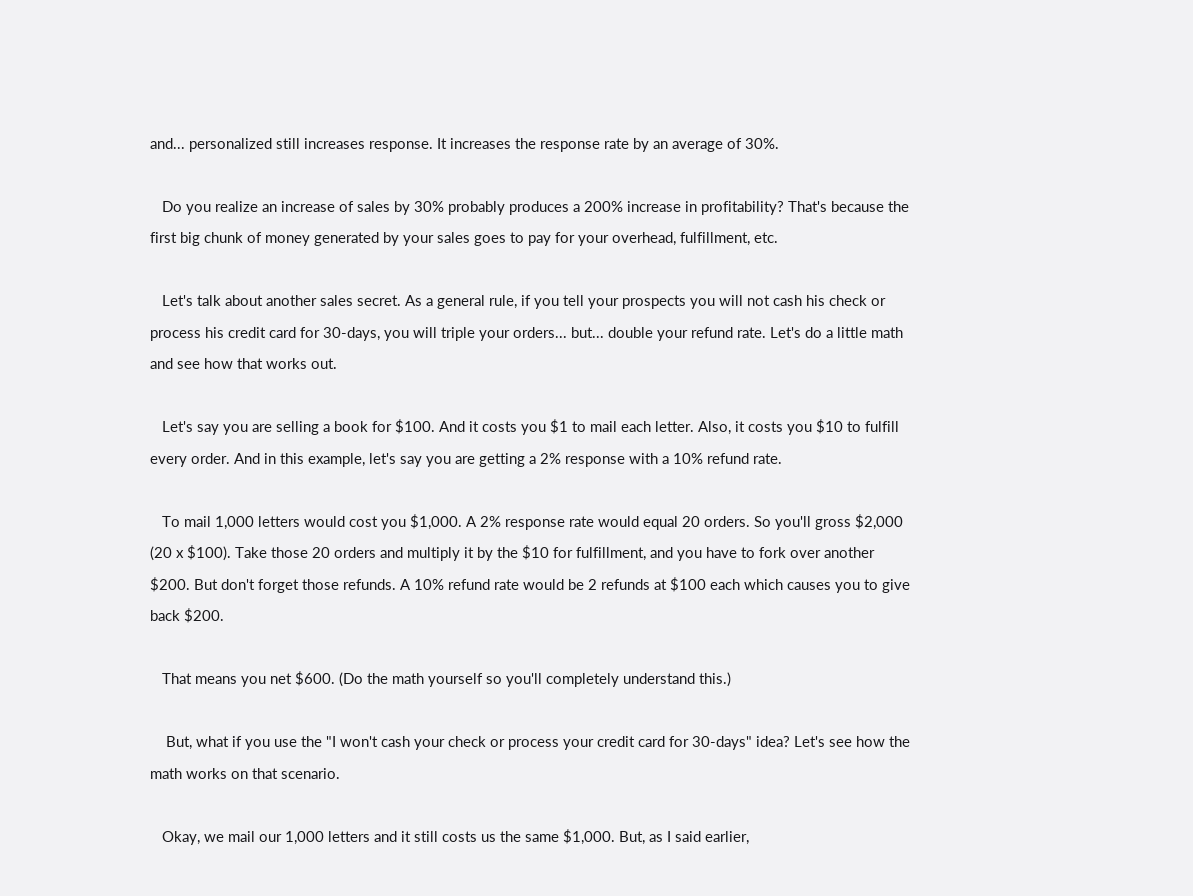and... personalized still increases response. It increases the response rate by an average of 30%.

   Do you realize an increase of sales by 30% probably produces a 200% increase in profitability? That's because the first big chunk of money generated by your sales goes to pay for your overhead, fulfillment, etc.

   Let's talk about another sales secret. As a general rule, if you tell your prospects you will not cash his check or process his credit card for 30-days, you will triple your orders... but... double your refund rate. Let's do a little math and see how that works out.

   Let's say you are selling a book for $100. And it costs you $1 to mail each letter. Also, it costs you $10 to fulfill every order. And in this example, let's say you are getting a 2% response with a 10% refund rate.

   To mail 1,000 letters would cost you $1,000. A 2% response rate would equal 20 orders. So you'll gross $2,000 (20 x $100). Take those 20 orders and multiply it by the $10 for fulfillment, and you have to fork over another $200. But don't forget those refunds. A 10% refund rate would be 2 refunds at $100 each which causes you to give back $200.

   That means you net $600. (Do the math yourself so you'll completely understand this.)

    But, what if you use the "I won't cash your check or process your credit card for 30-days" idea? Let's see how the math works on that scenario.

   Okay, we mail our 1,000 letters and it still costs us the same $1,000. But, as I said earlier,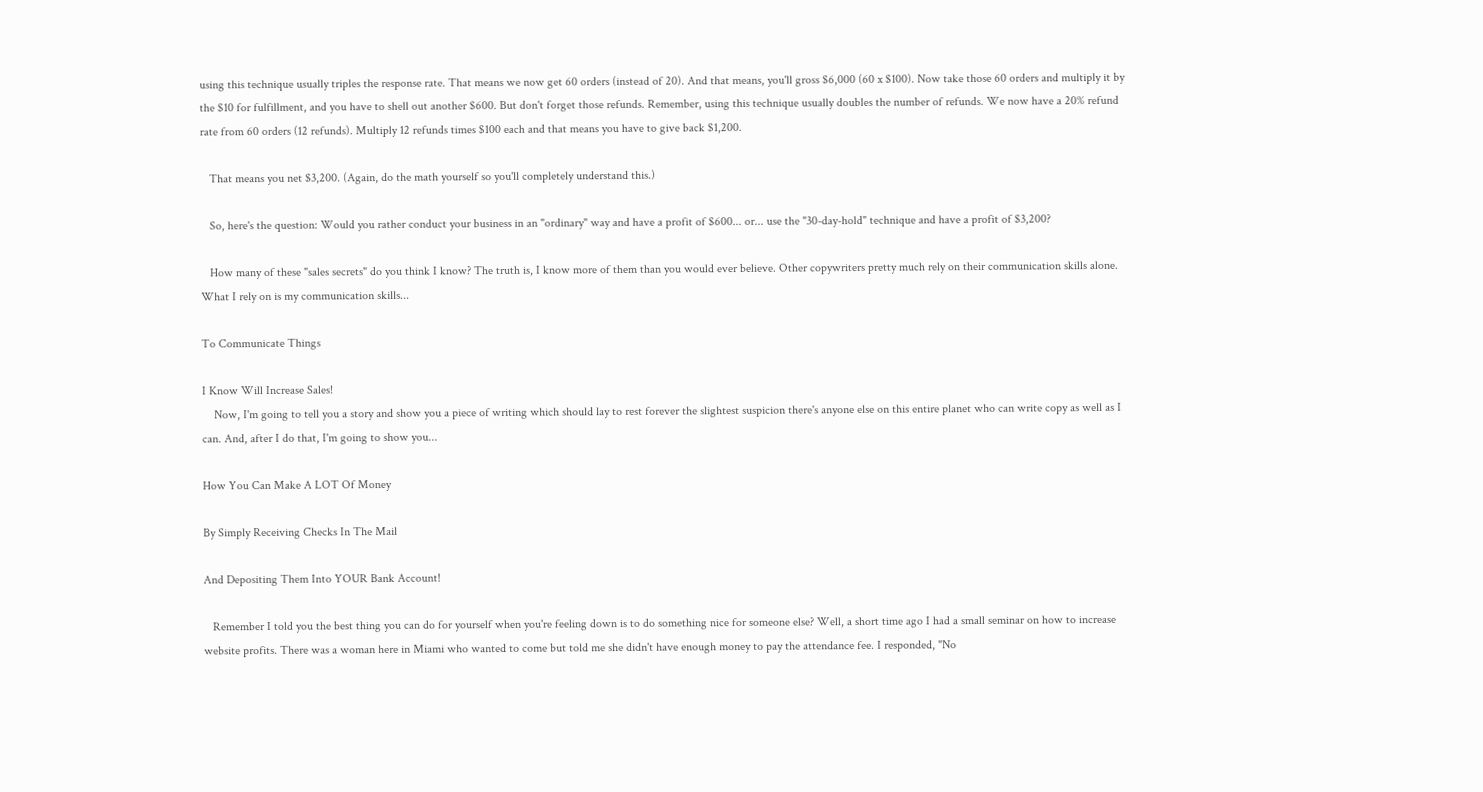using this technique usually triples the response rate. That means we now get 60 orders (instead of 20). And that means, you'll gross $6,000 (60 x $100). Now take those 60 orders and multiply it by the $10 for fulfillment, and you have to shell out another $600. But don't forget those refunds. Remember, using this technique usually doubles the number of refunds. We now have a 20% refund rate from 60 orders (12 refunds). Multiply 12 refunds times $100 each and that means you have to give back $1,200.

   That means you net $3,200. (Again, do the math yourself so you'll completely understand this.)

   So, here's the question: Would you rather conduct your business in an "ordinary" way and have a profit of $600... or... use the "30-day-hold" technique and have a profit of $3,200?

   How many of these "sales secrets" do you think I know? The truth is, I know more of them than you would ever believe. Other copywriters pretty much rely on their communication skills alone. What I rely on is my communication skills...

To Communicate Things

I Know Will Increase Sales!
    Now, I'm going to tell you a story and show you a piece of writing which should lay to rest forever the slightest suspicion there's anyone else on this entire planet who can write copy as well as I can. And, after I do that, I'm going to show you...

How You Can Make A LOT Of Money

By Simply Receiving Checks In The Mail

And Depositing Them Into YOUR Bank Account!

   Remember I told you the best thing you can do for yourself when you're feeling down is to do something nice for someone else? Well, a short time ago I had a small seminar on how to increase website profits. There was a woman here in Miami who wanted to come but told me she didn't have enough money to pay the attendance fee. I responded, "No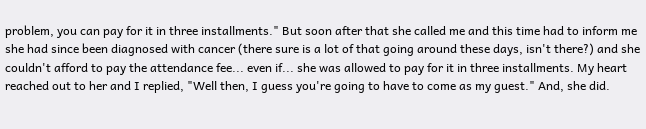problem, you can pay for it in three installments." But soon after that she called me and this time had to inform me she had since been diagnosed with cancer (there sure is a lot of that going around these days, isn't there?) and she couldn't afford to pay the attendance fee... even if... she was allowed to pay for it in three installments. My heart reached out to her and I replied, "Well then, I guess you're going to have to come as my guest." And, she did.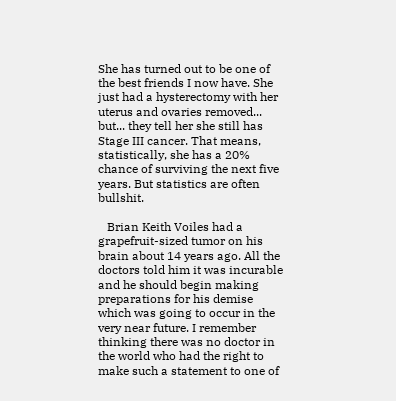She has turned out to be one of the best friends I now have. She just had a hysterectomy with her uterus and ovaries removed... but... they tell her she still has Stage III cancer. That means, statistically, she has a 20% chance of surviving the next five years. But statistics are often bullshit.

   Brian Keith Voiles had a grapefruit-sized tumor on his brain about 14 years ago. All the doctors told him it was incurable and he should begin making preparations for his demise which was going to occur in the very near future. I remember thinking there was no doctor in the world who had the right to make such a statement to one of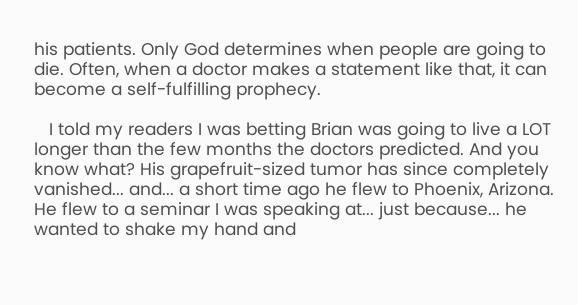his patients. Only God determines when people are going to die. Often, when a doctor makes a statement like that, it can become a self-fulfilling prophecy.

   I told my readers I was betting Brian was going to live a LOT longer than the few months the doctors predicted. And you know what? His grapefruit-sized tumor has since completely vanished... and... a short time ago he flew to Phoenix, Arizona. He flew to a seminar I was speaking at... just because... he wanted to shake my hand and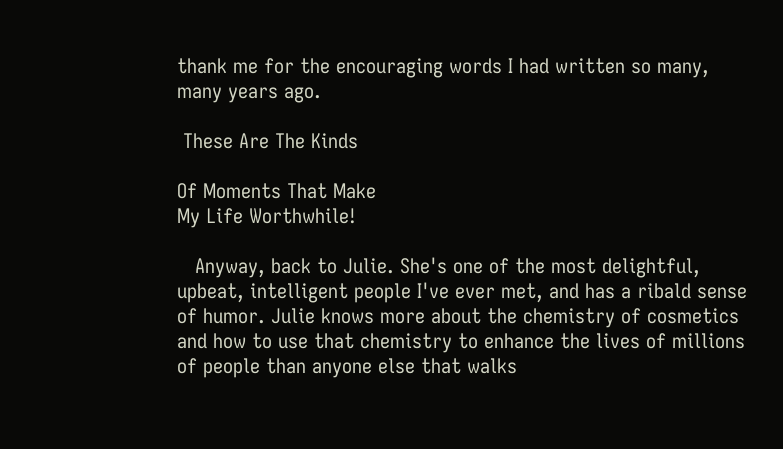thank me for the encouraging words I had written so many, many years ago.

 These Are The Kinds

Of Moments That Make
My Life Worthwhile!

   Anyway, back to Julie. She's one of the most delightful, upbeat, intelligent people I've ever met, and has a ribald sense of humor. Julie knows more about the chemistry of cosmetics and how to use that chemistry to enhance the lives of millions of people than anyone else that walks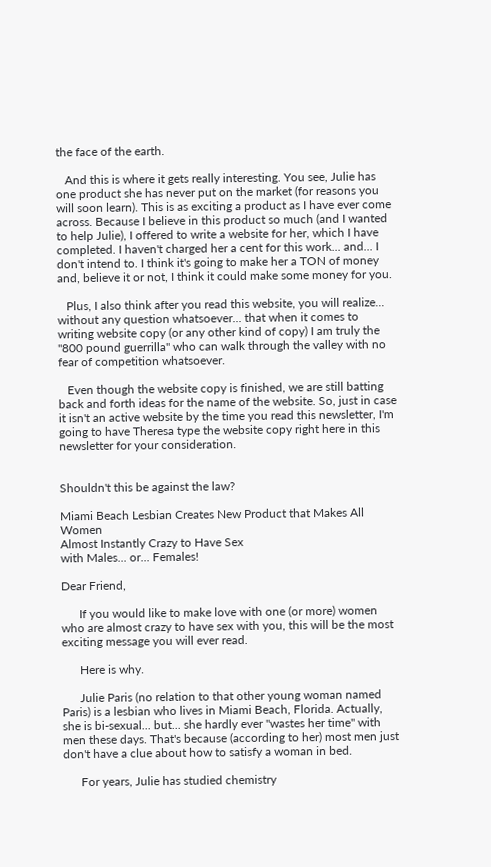the face of the earth.

   And this is where it gets really interesting. You see, Julie has one product she has never put on the market (for reasons you will soon learn). This is as exciting a product as I have ever come across. Because I believe in this product so much (and I wanted to help Julie), I offered to write a website for her, which I have completed. I haven't charged her a cent for this work... and... I don't intend to. I think it's going to make her a TON of money and, believe it or not, I think it could make some money for you.

   Plus, I also think after you read this website, you will realize... without any question whatsoever... that when it comes to writing website copy (or any other kind of copy) I am truly the "800 pound guerrilla" who can walk through the valley with no fear of competition whatsoever.

   Even though the website copy is finished, we are still batting back and forth ideas for the name of the website. So, just in case it isn't an active website by the time you read this newsletter, I'm going to have Theresa type the website copy right here in this newsletter for your consideration.


Shouldn't this be against the law?

Miami Beach Lesbian Creates New Product that Makes All Women
Almost Instantly Crazy to Have Sex
with Males... or... Females!

Dear Friend,

      If you would like to make love with one (or more) women who are almost crazy to have sex with you, this will be the most exciting message you will ever read.

      Here is why.

      Julie Paris (no relation to that other young woman named Paris) is a lesbian who lives in Miami Beach, Florida. Actually, she is bi-sexual... but... she hardly ever "wastes her time" with men these days. That's because (according to her) most men just don't have a clue about how to satisfy a woman in bed.

      For years, Julie has studied chemistry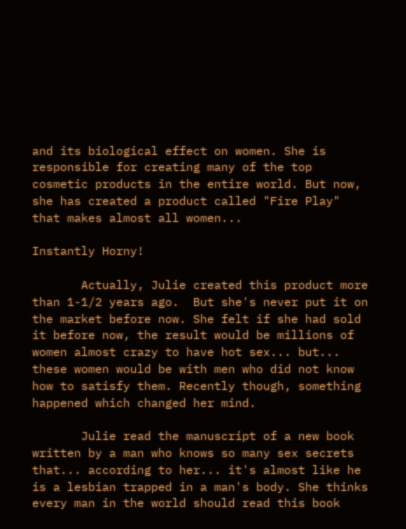and its biological effect on women. She is responsible for creating many of the top cosmetic products in the entire world. But now, she has created a product called "Fire Play" that makes almost all women...

Instantly Horny!

       Actually, Julie created this product more than 1-1/2 years ago.  But she's never put it on the market before now. She felt if she had sold it before now, the result would be millions of women almost crazy to have hot sex... but... these women would be with men who did not know how to satisfy them. Recently though, something happened which changed her mind.

       Julie read the manuscript of a new book written by a man who knows so many sex secrets that... according to her... it's almost like he is a lesbian trapped in a man's body. She thinks every man in the world should read this book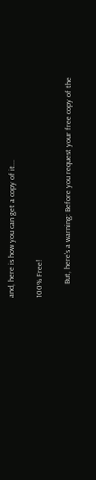and, here is how you can get a copy of it...

100% Free!

       But, here's a warning: Before you request your free copy of the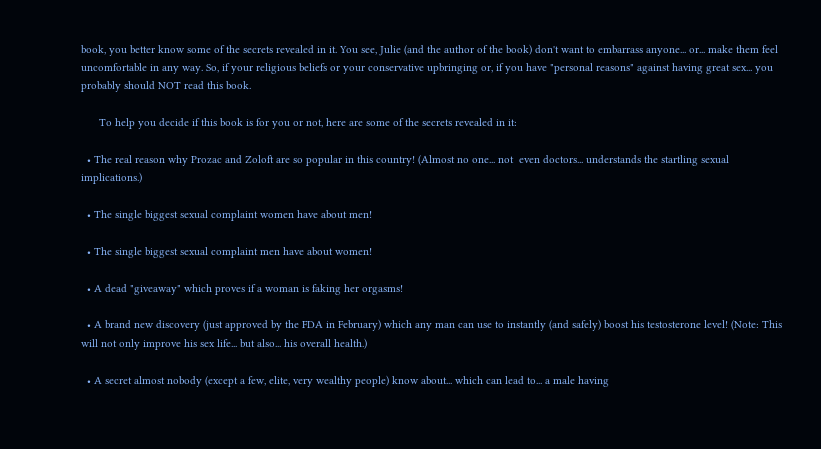book, you better know some of the secrets revealed in it. You see, Julie (and the author of the book) don't want to embarrass anyone... or... make them feel uncomfortable in any way. So, if your religious beliefs or your conservative upbringing or, if you have "personal reasons" against having great sex... you probably should NOT read this book.

      To help you decide if this book is for you or not, here are some of the secrets revealed in it:

  • The real reason why Prozac and Zoloft are so popular in this country! (Almost no one... not  even doctors... understands the startling sexual  implications.)

  • The single biggest sexual complaint women have about men!

  • The single biggest sexual complaint men have about women!

  • A dead "giveaway" which proves if a woman is faking her orgasms!

  • A brand new discovery (just approved by the FDA in February) which any man can use to instantly (and safely) boost his testosterone level! (Note: This will not only improve his sex life... but also... his overall health.)

  • A secret almost nobody (except a few, elite, very wealthy people) know about... which can lead to... a male having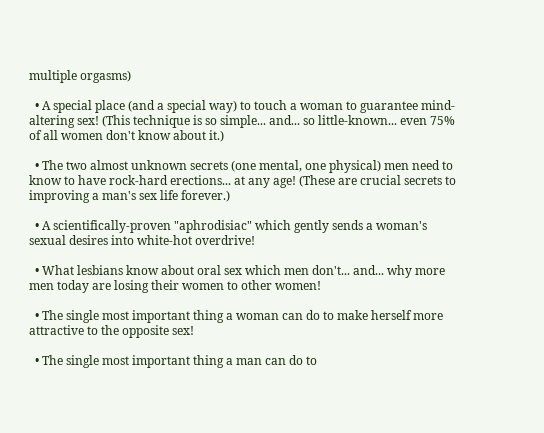multiple orgasms)

  • A special place (and a special way) to touch a woman to guarantee mind-altering sex! (This technique is so simple... and... so little-known... even 75% of all women don't know about it.)

  • The two almost unknown secrets (one mental, one physical) men need to know to have rock-hard erections... at any age! (These are crucial secrets to improving a man's sex life forever.)

  • A scientifically-proven "aphrodisiac" which gently sends a woman's sexual desires into white-hot overdrive!

  • What lesbians know about oral sex which men don't... and... why more men today are losing their women to other women!

  • The single most important thing a woman can do to make herself more attractive to the opposite sex!

  • The single most important thing a man can do to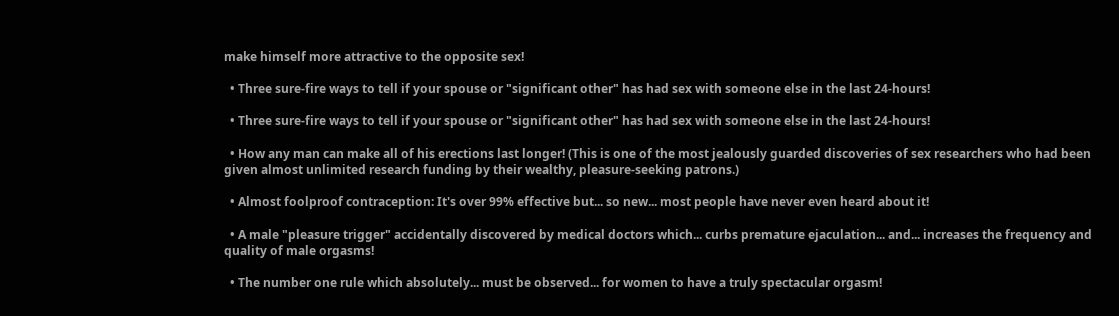make himself more attractive to the opposite sex!

  • Three sure-fire ways to tell if your spouse or "significant other" has had sex with someone else in the last 24-hours!

  • Three sure-fire ways to tell if your spouse or "significant other" has had sex with someone else in the last 24-hours!

  • How any man can make all of his erections last longer! (This is one of the most jealously guarded discoveries of sex researchers who had been given almost unlimited research funding by their wealthy, pleasure-seeking patrons.)

  • Almost foolproof contraception: It's over 99% effective but... so new... most people have never even heard about it!

  • A male "pleasure trigger" accidentally discovered by medical doctors which... curbs premature ejaculation... and... increases the frequency and quality of male orgasms!

  • The number one rule which absolutely... must be observed... for women to have a truly spectacular orgasm!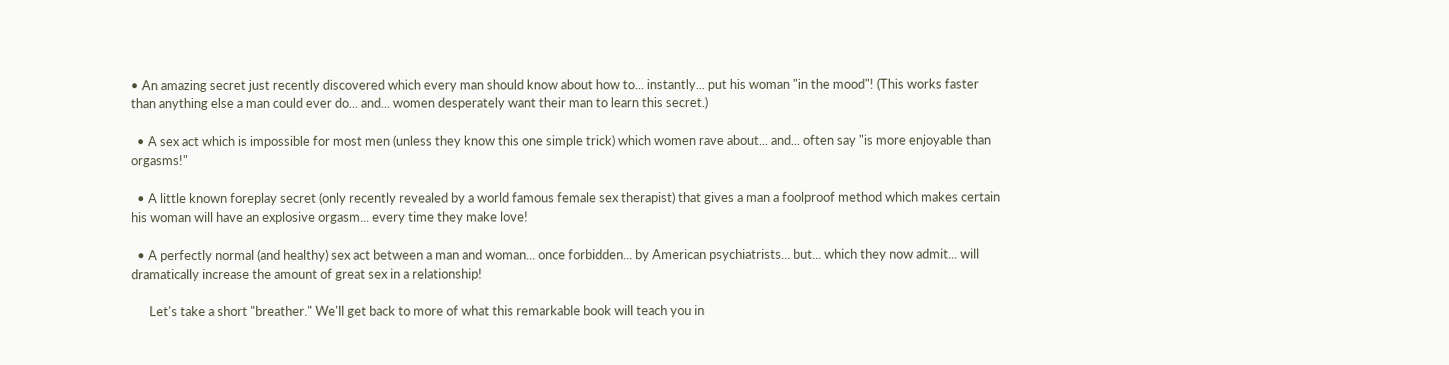• An amazing secret just recently discovered which every man should know about how to... instantly... put his woman "in the mood"! (This works faster than anything else a man could ever do... and... women desperately want their man to learn this secret.)

  • A sex act which is impossible for most men (unless they know this one simple trick) which women rave about... and... often say "is more enjoyable than orgasms!"

  • A little known foreplay secret (only recently revealed by a world famous female sex therapist) that gives a man a foolproof method which makes certain his woman will have an explosive orgasm... every time they make love!

  • A perfectly normal (and healthy) sex act between a man and woman... once forbidden... by American psychiatrists... but... which they now admit... will dramatically increase the amount of great sex in a relationship!

      Let's take a short "breather." We'll get back to more of what this remarkable book will teach you in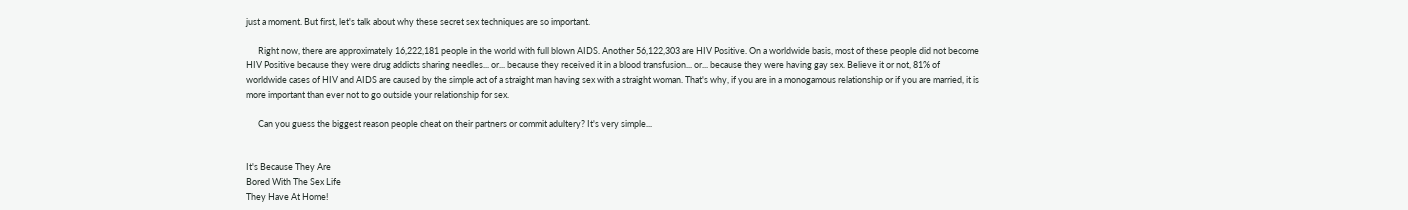just a moment. But first, let's talk about why these secret sex techniques are so important.

      Right now, there are approximately 16,222,181 people in the world with full blown AIDS. Another 56,122,303 are HIV Positive. On a worldwide basis, most of these people did not become HIV Positive because they were drug addicts sharing needles... or... because they received it in a blood transfusion... or... because they were having gay sex. Believe it or not, 81% of worldwide cases of HIV and AIDS are caused by the simple act of a straight man having sex with a straight woman. That's why, if you are in a monogamous relationship or if you are married, it is more important than ever not to go outside your relationship for sex.

      Can you guess the biggest reason people cheat on their partners or commit adultery? It's very simple...


It's Because They Are
Bored With The Sex Life
They Have At Home!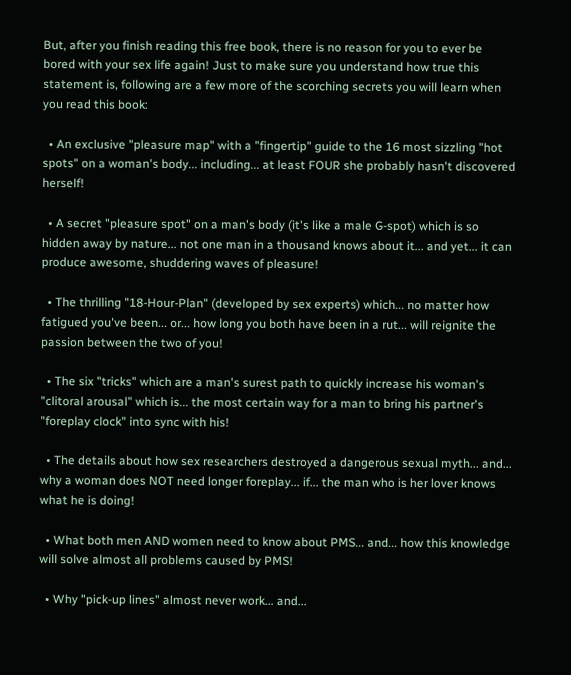But, after you finish reading this free book, there is no reason for you to ever be bored with your sex life again! Just to make sure you understand how true this statement is, following are a few more of the scorching secrets you will learn when you read this book:

  • An exclusive "pleasure map" with a "fingertip" guide to the 16 most sizzling "hot spots" on a woman's body... including... at least FOUR she probably hasn't discovered herself!

  • A secret "pleasure spot" on a man's body (it's like a male G-spot) which is so hidden away by nature... not one man in a thousand knows about it... and yet... it can produce awesome, shuddering waves of pleasure!

  • The thrilling "18-Hour-Plan" (developed by sex experts) which... no matter how fatigued you've been... or... how long you both have been in a rut... will reignite the passion between the two of you!

  • The six "tricks" which are a man's surest path to quickly increase his woman's "clitoral arousal" which is... the most certain way for a man to bring his partner's "foreplay clock" into sync with his!

  • The details about how sex researchers destroyed a dangerous sexual myth... and... why a woman does NOT need longer foreplay... if... the man who is her lover knows what he is doing!

  • What both men AND women need to know about PMS... and... how this knowledge will solve almost all problems caused by PMS!

  • Why "pick-up lines" almost never work... and...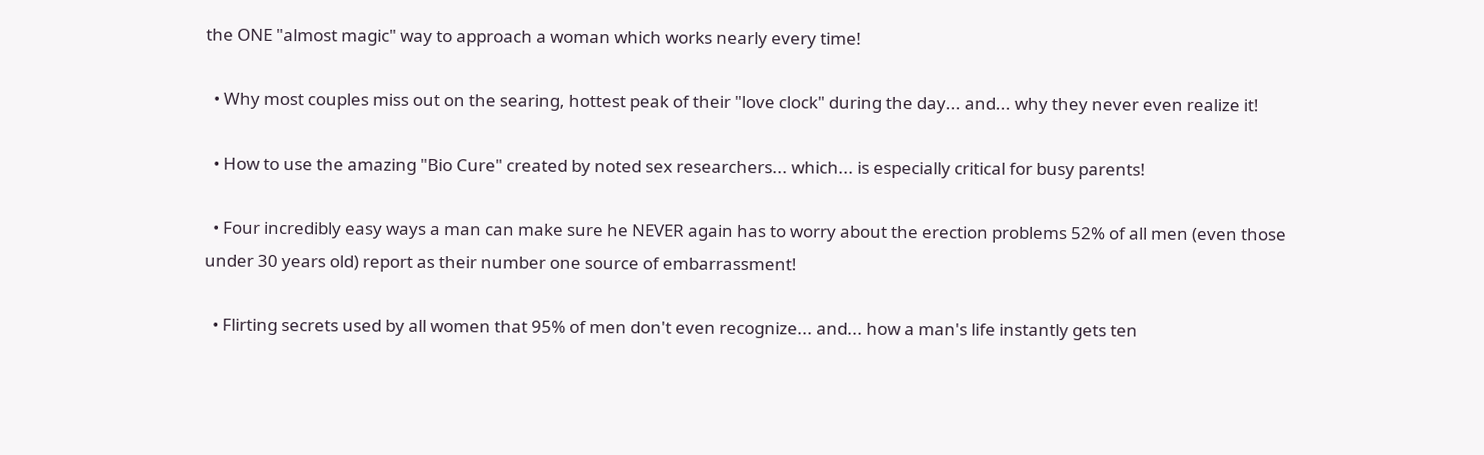the ONE "almost magic" way to approach a woman which works nearly every time!

  • Why most couples miss out on the searing, hottest peak of their "love clock" during the day... and... why they never even realize it!

  • How to use the amazing "Bio Cure" created by noted sex researchers... which... is especially critical for busy parents!

  • Four incredibly easy ways a man can make sure he NEVER again has to worry about the erection problems 52% of all men (even those under 30 years old) report as their number one source of embarrassment!

  • Flirting secrets used by all women that 95% of men don't even recognize... and... how a man's life instantly gets ten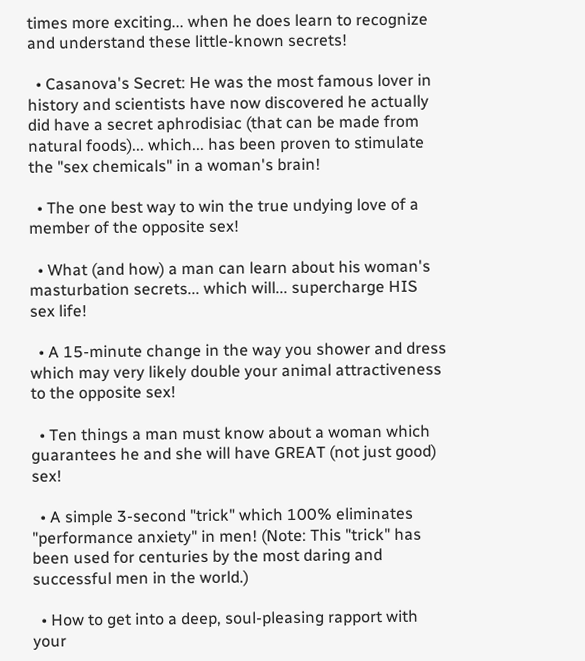times more exciting... when he does learn to recognize and understand these little-known secrets!

  • Casanova's Secret: He was the most famous lover in history and scientists have now discovered he actually did have a secret aphrodisiac (that can be made from natural foods)... which... has been proven to stimulate the "sex chemicals" in a woman's brain!

  • The one best way to win the true undying love of a member of the opposite sex!

  • What (and how) a man can learn about his woman's masturbation secrets... which will... supercharge HIS sex life!

  • A 15-minute change in the way you shower and dress which may very likely double your animal attractiveness to the opposite sex!

  • Ten things a man must know about a woman which guarantees he and she will have GREAT (not just good) sex!

  • A simple 3-second "trick" which 100% eliminates "performance anxiety" in men! (Note: This "trick" has been used for centuries by the most daring and successful men in the world.)

  • How to get into a deep, soul-pleasing rapport with your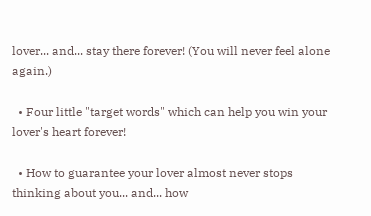lover... and... stay there forever! (You will never feel alone again.)

  • Four little "target words" which can help you win your lover's heart forever!

  • How to guarantee your lover almost never stops thinking about you... and... how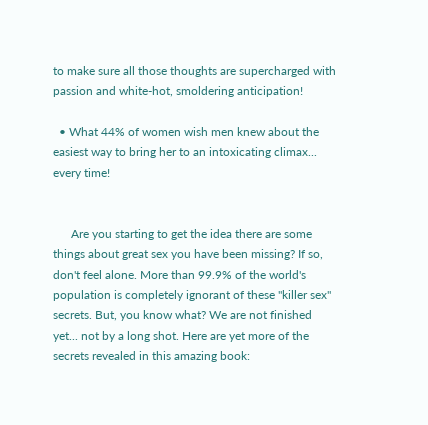to make sure all those thoughts are supercharged with passion and white-hot, smoldering anticipation!

  • What 44% of women wish men knew about the easiest way to bring her to an intoxicating climax... every time!


      Are you starting to get the idea there are some things about great sex you have been missing? If so, don't feel alone. More than 99.9% of the world's population is completely ignorant of these "killer sex" secrets. But, you know what? We are not finished yet... not by a long shot. Here are yet more of the secrets revealed in this amazing book: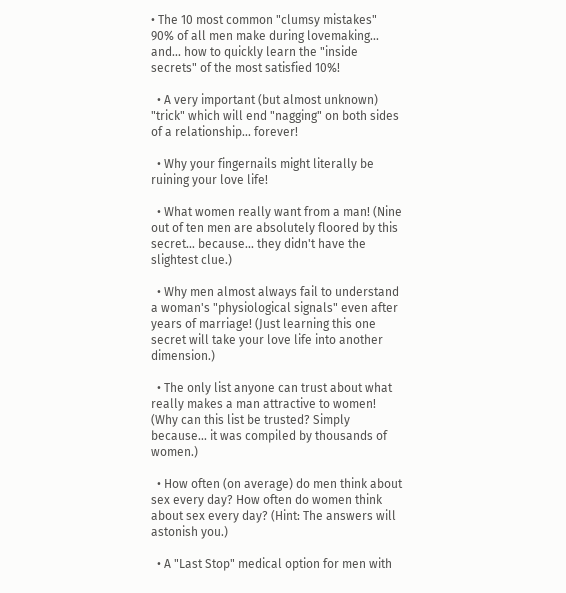• The 10 most common "clumsy mistakes" 90% of all men make during lovemaking... and... how to quickly learn the "inside secrets" of the most satisfied 10%!

  • A very important (but almost unknown) "trick" which will end "nagging" on both sides of a relationship... forever!

  • Why your fingernails might literally be ruining your love life!

  • What women really want from a man! (Nine out of ten men are absolutely floored by this secret... because... they didn't have the slightest clue.)

  • Why men almost always fail to understand a woman's "physiological signals" even after years of marriage! (Just learning this one secret will take your love life into another dimension.)

  • The only list anyone can trust about what really makes a man attractive to women! (Why can this list be trusted? Simply because... it was compiled by thousands of women.)

  • How often (on average) do men think about sex every day? How often do women think about sex every day? (Hint: The answers will astonish you.)

  • A "Last Stop" medical option for men with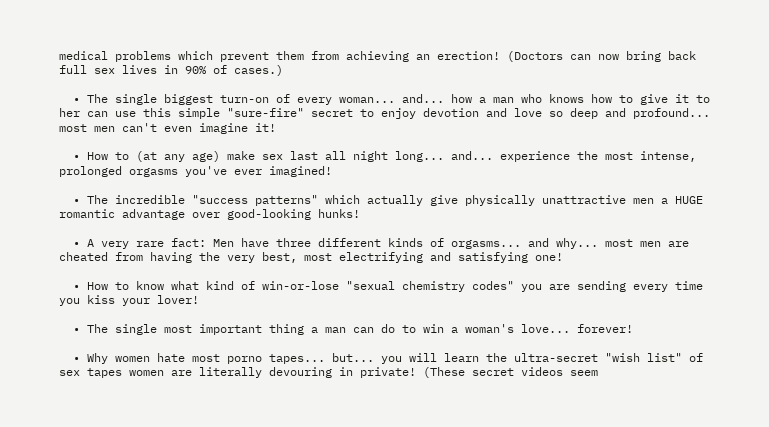medical problems which prevent them from achieving an erection! (Doctors can now bring back full sex lives in 90% of cases.)

  • The single biggest turn-on of every woman... and... how a man who knows how to give it to her can use this simple "sure-fire" secret to enjoy devotion and love so deep and profound... most men can't even imagine it!

  • How to (at any age) make sex last all night long... and... experience the most intense, prolonged orgasms you've ever imagined!

  • The incredible "success patterns" which actually give physically unattractive men a HUGE romantic advantage over good-looking hunks!

  • A very rare fact: Men have three different kinds of orgasms... and why... most men are cheated from having the very best, most electrifying and satisfying one!

  • How to know what kind of win-or-lose "sexual chemistry codes" you are sending every time you kiss your lover!

  • The single most important thing a man can do to win a woman's love... forever!

  • Why women hate most porno tapes... but... you will learn the ultra-secret "wish list" of sex tapes women are literally devouring in private! (These secret videos seem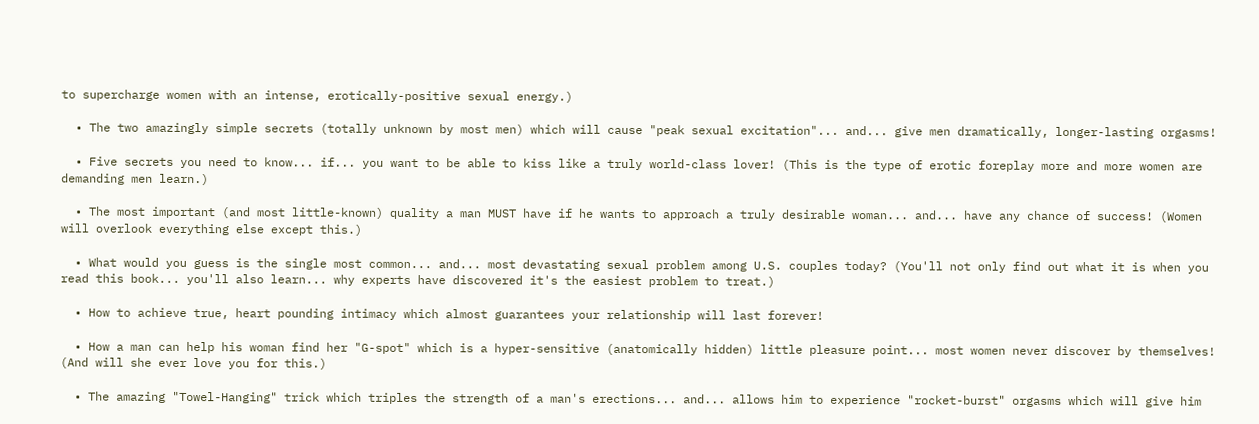to supercharge women with an intense, erotically-positive sexual energy.)

  • The two amazingly simple secrets (totally unknown by most men) which will cause "peak sexual excitation"... and... give men dramatically, longer-lasting orgasms!

  • Five secrets you need to know... if... you want to be able to kiss like a truly world-class lover! (This is the type of erotic foreplay more and more women are demanding men learn.)

  • The most important (and most little-known) quality a man MUST have if he wants to approach a truly desirable woman... and... have any chance of success! (Women will overlook everything else except this.)

  • What would you guess is the single most common... and... most devastating sexual problem among U.S. couples today? (You'll not only find out what it is when you read this book... you'll also learn... why experts have discovered it's the easiest problem to treat.)

  • How to achieve true, heart pounding intimacy which almost guarantees your relationship will last forever!

  • How a man can help his woman find her "G-spot" which is a hyper-sensitive (anatomically hidden) little pleasure point... most women never discover by themselves! (And will she ever love you for this.)

  • The amazing "Towel-Hanging" trick which triples the strength of a man's erections... and... allows him to experience "rocket-burst" orgasms which will give him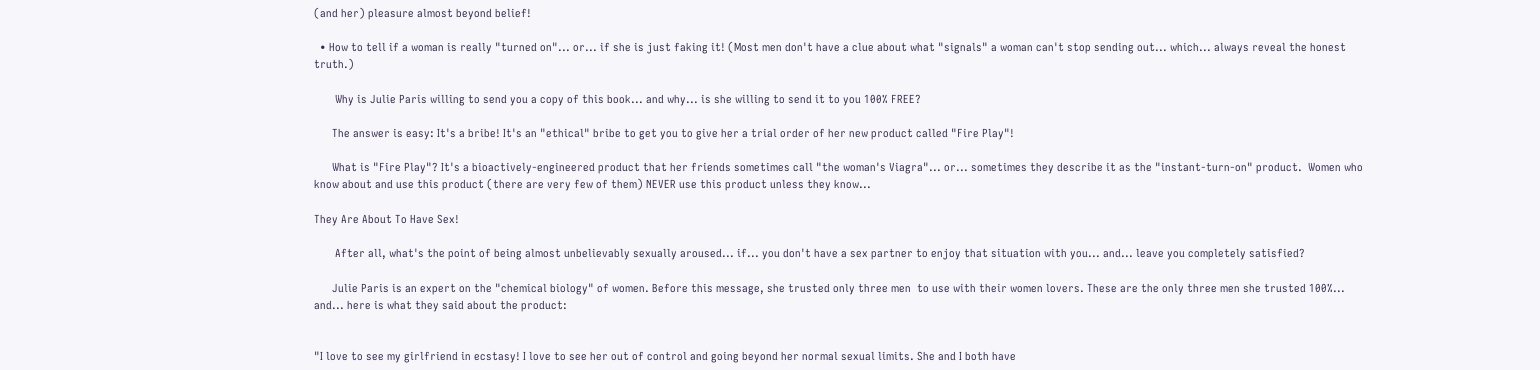(and her) pleasure almost beyond belief!

  • How to tell if a woman is really "turned on"... or... if she is just faking it! (Most men don't have a clue about what "signals" a woman can't stop sending out... which... always reveal the honest truth.)

       Why is Julie Paris willing to send you a copy of this book... and why... is she willing to send it to you 100% FREE?

      The answer is easy: It's a bribe! It's an "ethical" bribe to get you to give her a trial order of her new product called "Fire Play"!

      What is "Fire Play"? It's a bioactively-engineered product that her friends sometimes call "the woman's Viagra"... or... sometimes they describe it as the "instant-turn-on" product.  Women who know about and use this product (there are very few of them) NEVER use this product unless they know...

They Are About To Have Sex!

       After all, what's the point of being almost unbelievably sexually aroused... if... you don't have a sex partner to enjoy that situation with you... and... leave you completely satisfied?

      Julie Paris is an expert on the "chemical biology" of women. Before this message, she trusted only three men  to use with their women lovers. These are the only three men she trusted 100%... and... here is what they said about the product:


"I love to see my girlfriend in ecstasy! I love to see her out of control and going beyond her normal sexual limits. She and I both have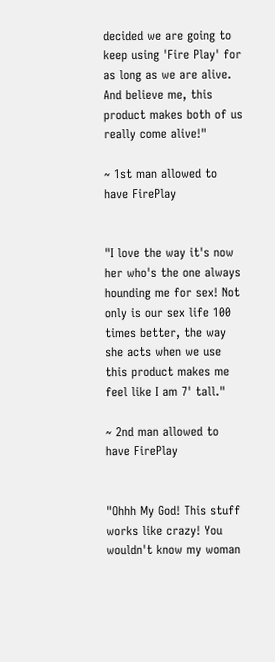decided we are going to keep using 'Fire Play' for as long as we are alive. And believe me, this product makes both of us really come alive!"

~ 1st man allowed to have FirePlay


"I love the way it's now her who's the one always hounding me for sex! Not only is our sex life 100  times better, the way she acts when we use this product makes me feel like I am 7' tall."

~ 2nd man allowed to have FirePlay


"Ohhh My God! This stuff works like crazy! You wouldn't know my woman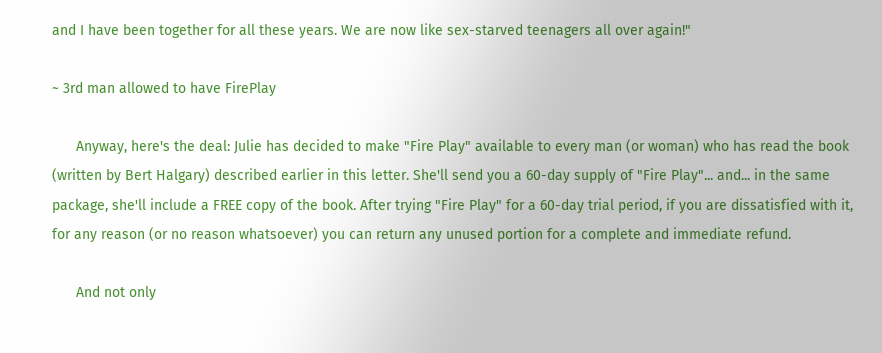and I have been together for all these years. We are now like sex-starved teenagers all over again!"

~ 3rd man allowed to have FirePlay

      Anyway, here's the deal: Julie has decided to make "Fire Play" available to every man (or woman) who has read the book (written by Bert Halgary) described earlier in this letter. She'll send you a 60-day supply of "Fire Play"... and... in the same package, she'll include a FREE copy of the book. After trying "Fire Play" for a 60-day trial period, if you are dissatisfied with it, for any reason (or no reason whatsoever) you can return any unused portion for a complete and immediate refund.

      And not only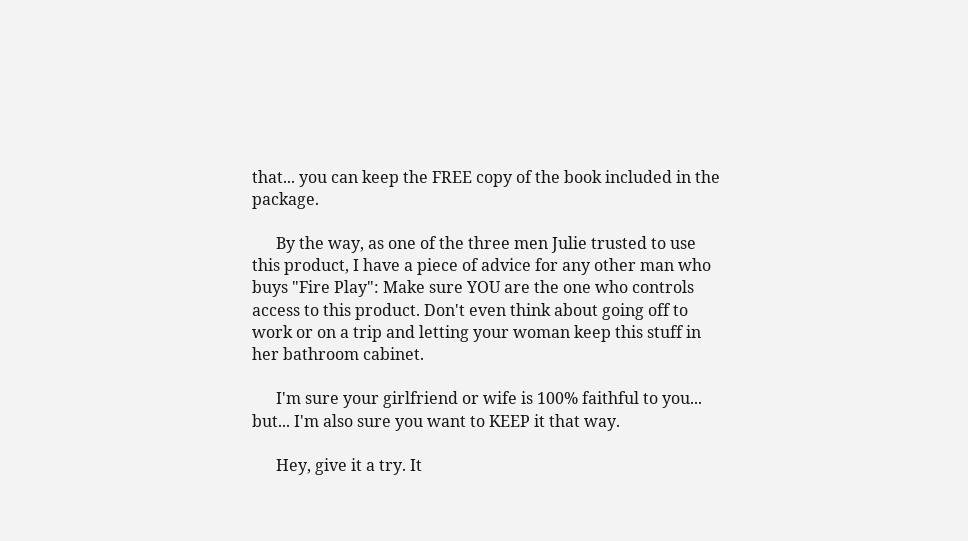that... you can keep the FREE copy of the book included in the package.

      By the way, as one of the three men Julie trusted to use this product, I have a piece of advice for any other man who buys "Fire Play": Make sure YOU are the one who controls access to this product. Don't even think about going off to work or on a trip and letting your woman keep this stuff in her bathroom cabinet.

      I'm sure your girlfriend or wife is 100% faithful to you... but... I'm also sure you want to KEEP it that way.

      Hey, give it a try. It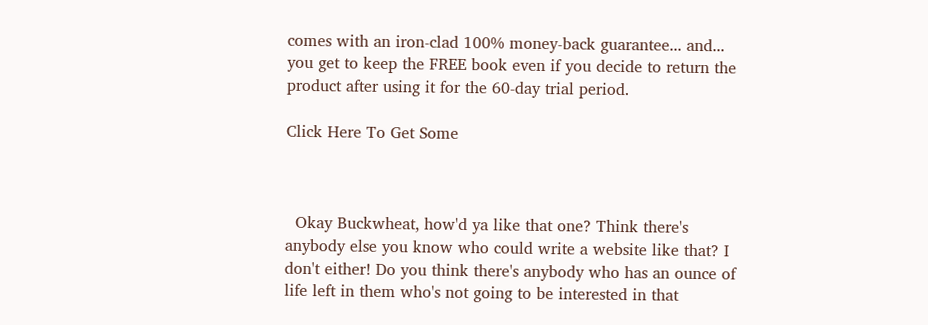comes with an iron-clad 100% money-back guarantee... and... you get to keep the FREE book even if you decide to return the product after using it for the 60-day trial period.

Click Here To Get Some



  Okay Buckwheat, how'd ya like that one? Think there's anybody else you know who could write a website like that? I don't either! Do you think there's anybody who has an ounce of life left in them who's not going to be interested in that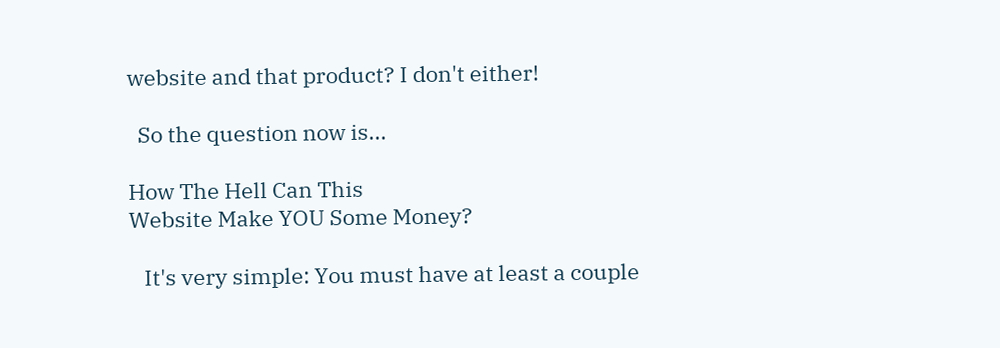website and that product? I don't either!

  So the question now is...

How The Hell Can This
Website Make YOU Some Money?

   It's very simple: You must have at least a couple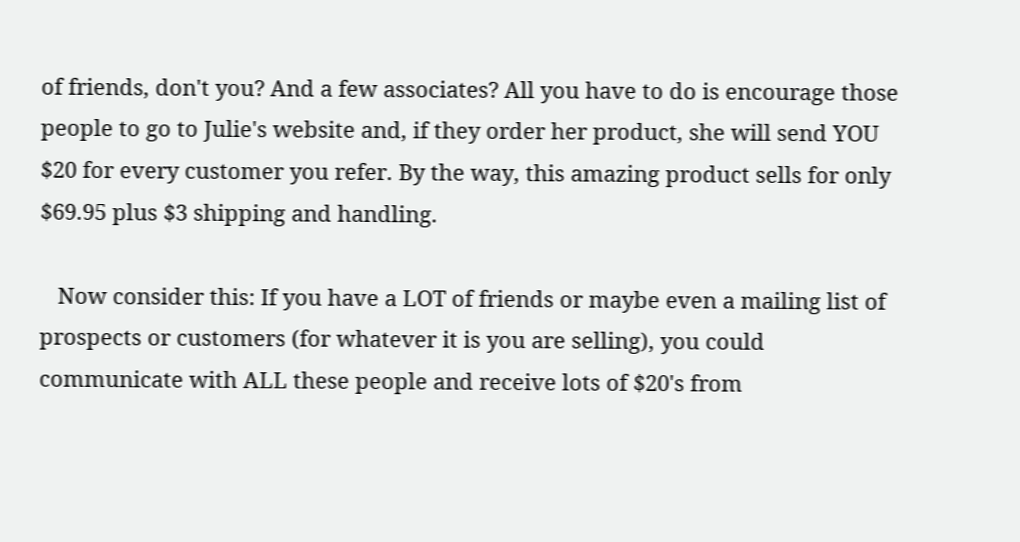of friends, don't you? And a few associates? All you have to do is encourage those people to go to Julie's website and, if they order her product, she will send YOU $20 for every customer you refer. By the way, this amazing product sells for only $69.95 plus $3 shipping and handling.

   Now consider this: If you have a LOT of friends or maybe even a mailing list of prospects or customers (for whatever it is you are selling), you could communicate with ALL these people and receive lots of $20's from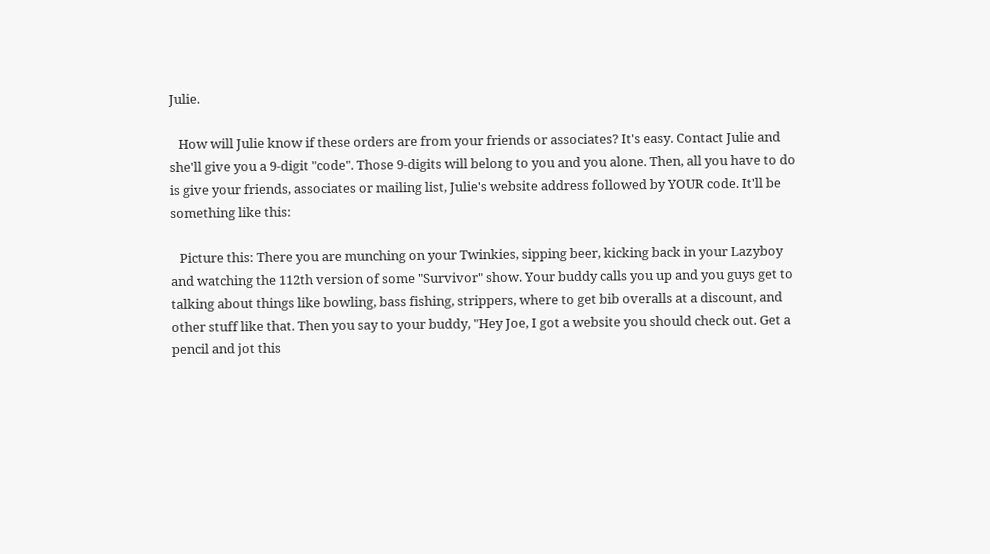Julie.

   How will Julie know if these orders are from your friends or associates? It's easy. Contact Julie and she'll give you a 9-digit "code". Those 9-digits will belong to you and you alone. Then, all you have to do is give your friends, associates or mailing list, Julie's website address followed by YOUR code. It'll be something like this:

   Picture this: There you are munching on your Twinkies, sipping beer, kicking back in your Lazyboy and watching the 112th version of some "Survivor" show. Your buddy calls you up and you guys get to talking about things like bowling, bass fishing, strippers, where to get bib overalls at a discount, and other stuff like that. Then you say to your buddy, "Hey Joe, I got a website you should check out. Get a pencil and jot this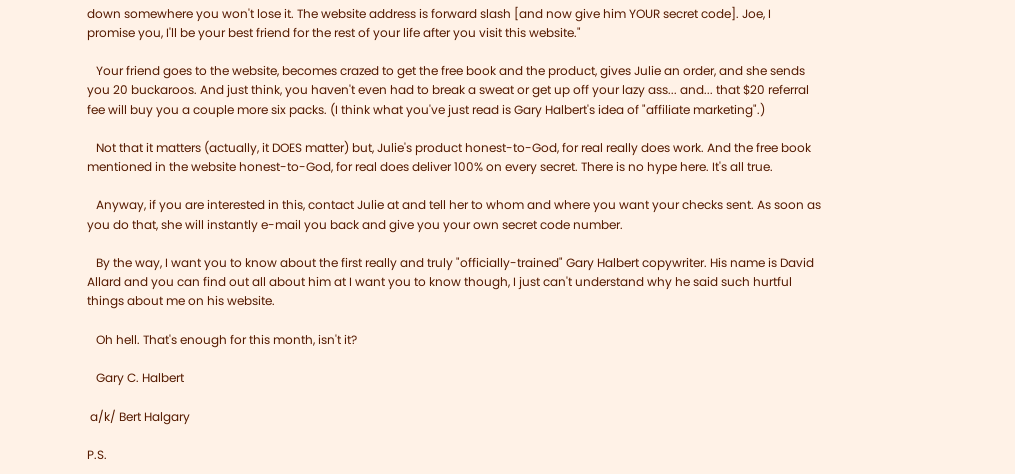down somewhere you won't lose it. The website address is forward slash [and now give him YOUR secret code]. Joe, I promise you, I'll be your best friend for the rest of your life after you visit this website."

   Your friend goes to the website, becomes crazed to get the free book and the product, gives Julie an order, and she sends you 20 buckaroos. And just think, you haven't even had to break a sweat or get up off your lazy ass... and... that $20 referral fee will buy you a couple more six packs. (I think what you've just read is Gary Halbert's idea of "affiliate marketing".)

   Not that it matters (actually, it DOES matter) but, Julie's product honest-to-God, for real really does work. And the free book mentioned in the website honest-to-God, for real does deliver 100% on every secret. There is no hype here. It's all true.

   Anyway, if you are interested in this, contact Julie at and tell her to whom and where you want your checks sent. As soon as you do that, she will instantly e-mail you back and give you your own secret code number.

   By the way, I want you to know about the first really and truly "officially-trained" Gary Halbert copywriter. His name is David Allard and you can find out all about him at I want you to know though, I just can't understand why he said such hurtful things about me on his website.

   Oh hell. That's enough for this month, isn't it?

   Gary C. Halbert

 a/k/ Bert Halgary

P.S.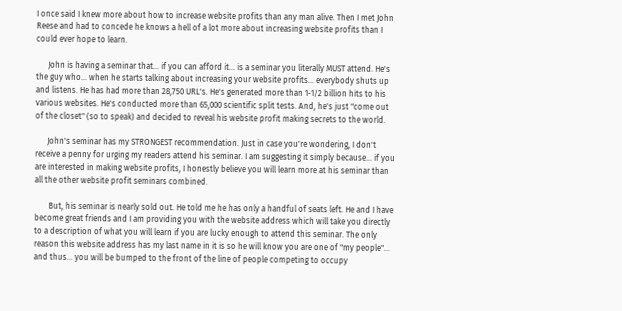I once said I knew more about how to increase website profits than any man alive. Then I met John Reese and had to concede he knows a hell of a lot more about increasing website profits than I could ever hope to learn.

      John is having a seminar that... if you can afford it... is a seminar you literally MUST attend. He's the guy who... when he starts talking about increasing your website profits... everybody shuts up and listens. He has had more than 28,750 URL's. He's generated more than 1-1/2 billion hits to his various websites. He's conducted more than 65,000 scientific split tests. And, he's just "come out of the closet" (so to speak) and decided to reveal his website profit making secrets to the world.

      John's seminar has my STRONGEST recommendation. Just in case you're wondering, I don't receive a penny for urging my readers attend his seminar. I am suggesting it simply because... if you are interested in making website profits, I honestly believe you will learn more at his seminar than all the other website profit seminars combined.

       But, his seminar is nearly sold out. He told me he has only a handful of seats left. He and I have become great friends and I am providing you with the website address which will take you directly to a description of what you will learn if you are lucky enough to attend this seminar. The only reason this website address has my last name in it is so he will know you are one of "my people"... and thus... you will be bumped to the front of the line of people competing to occupy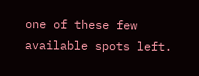one of these few available spots left.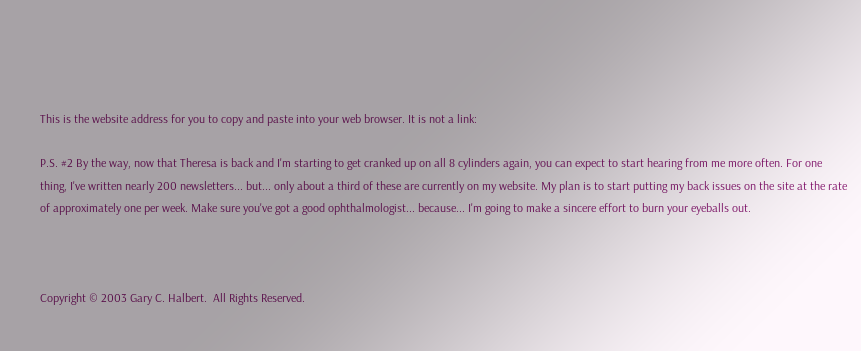This is the website address for you to copy and paste into your web browser. It is not a link:

P.S. #2 By the way, now that Theresa is back and I'm starting to get cranked up on all 8 cylinders again, you can expect to start hearing from me more often. For one thing, I've written nearly 200 newsletters... but... only about a third of these are currently on my website. My plan is to start putting my back issues on the site at the rate of approximately one per week. Make sure you've got a good ophthalmologist... because... I'm going to make a sincere effort to burn your eyeballs out.



Copyright © 2003 Gary C. Halbert.  All Rights Reserved.